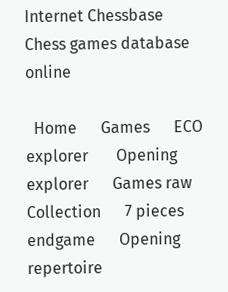Internet Chessbase
Chess games database online

  Home      Games      ECO explorer       Opening explorer      Games raw      Collection      7 pieces endgame      Opening repertoire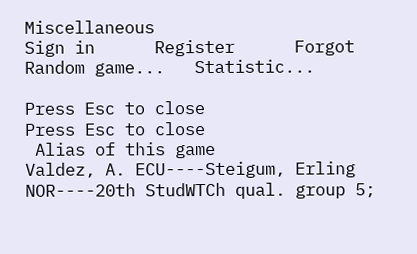Miscellaneous
Sign in      Register      Forgot
Random game...   Statistic...

Press Esc to close
Press Esc to close
 Alias of this game
Valdez, A. ECU----Steigum, Erling NOR----20th StudWTCh qual. group 5;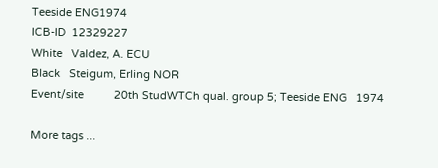Teeside ENG1974
ICB-ID  12329227
White   Valdez, A. ECU
Black   Steigum, Erling NOR
Event/site          20th StudWTCh qual. group 5; Teeside ENG   1974

More tags ...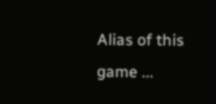Alias of this game ...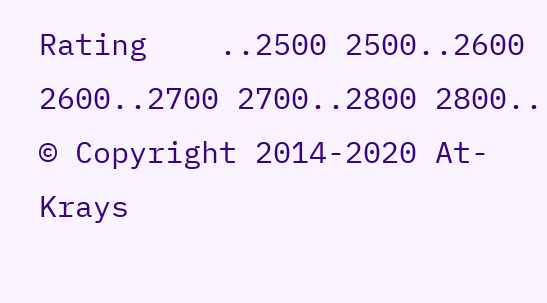Rating    ..2500 2500..2600 2600..2700 2700..2800 2800..
© Copyright 2014-2020 At-Krays